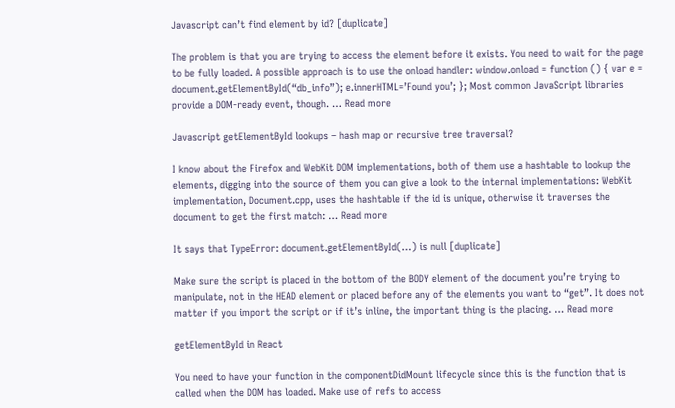Javascript can’t find element by id? [duplicate]

The problem is that you are trying to access the element before it exists. You need to wait for the page to be fully loaded. A possible approach is to use the onload handler: window.onload = function () { var e = document.getElementById(“db_info”); e.innerHTML=’Found you’; }; Most common JavaScript libraries provide a DOM-ready event, though. … Read more

Javascript getElementById lookups – hash map or recursive tree traversal?

I know about the Firefox and WebKit DOM implementations, both of them use a hashtable to lookup the elements, digging into the source of them you can give a look to the internal implementations: WebKit implementation, Document.cpp, uses the hashtable if the id is unique, otherwise it traverses the document to get the first match: … Read more

It says that TypeError: document.getElementById(…) is null [duplicate]

Make sure the script is placed in the bottom of the BODY element of the document you’re trying to manipulate, not in the HEAD element or placed before any of the elements you want to “get”. It does not matter if you import the script or if it’s inline, the important thing is the placing. … Read more

getElementById in React

You need to have your function in the componentDidMount lifecycle since this is the function that is called when the DOM has loaded. Make use of refs to access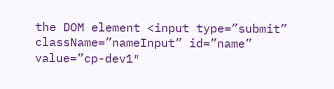the DOM element <input type=”submit” className=”nameInput” id=”name” value=”cp-dev1″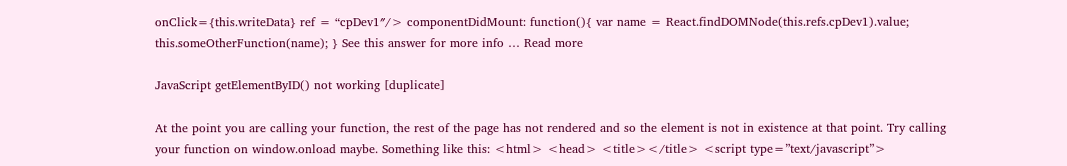onClick={this.writeData} ref = “cpDev1″/> componentDidMount: function(){ var name = React.findDOMNode(this.refs.cpDev1).value; this.someOtherFunction(name); } See this answer for more info … Read more

JavaScript getElementByID() not working [duplicate]

At the point you are calling your function, the rest of the page has not rendered and so the element is not in existence at that point. Try calling your function on window.onload maybe. Something like this: <html> <head> <title></title> <script type=”text/javascript”>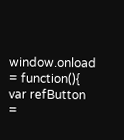window.onload = function(){ var refButton =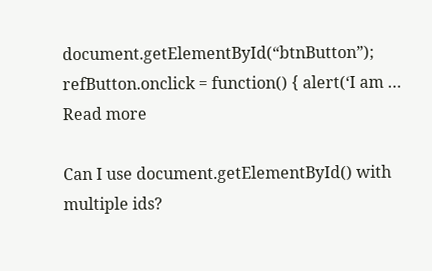document.getElementById(“btnButton”); refButton.onclick = function() { alert(‘I am … Read more

Can I use document.getElementById() with multiple ids?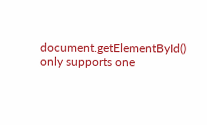document.getElementById() only supports one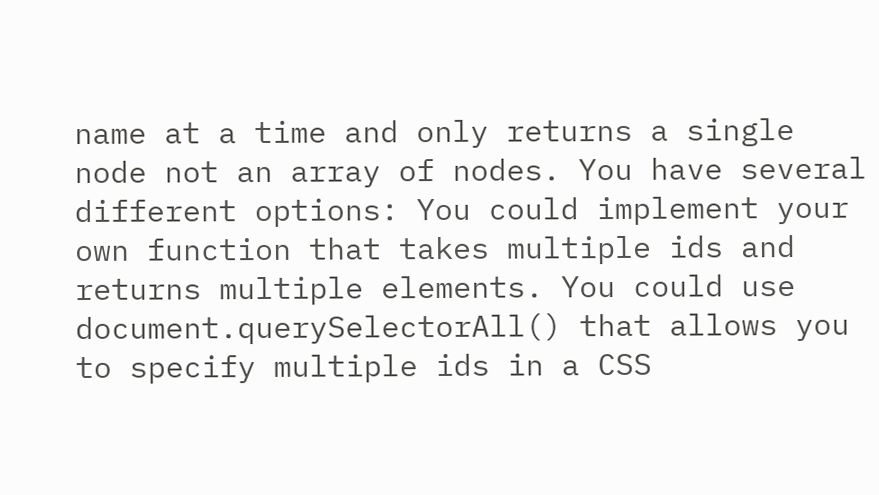name at a time and only returns a single node not an array of nodes. You have several different options: You could implement your own function that takes multiple ids and returns multiple elements. You could use document.querySelectorAll() that allows you to specify multiple ids in a CSS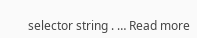selector string . … Read more